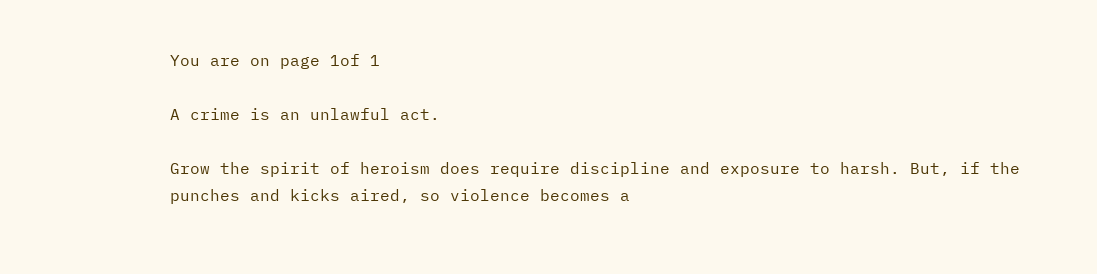You are on page 1of 1

A crime is an unlawful act.

Grow the spirit of heroism does require discipline and exposure to harsh. But, if the
punches and kicks aired, so violence becomes a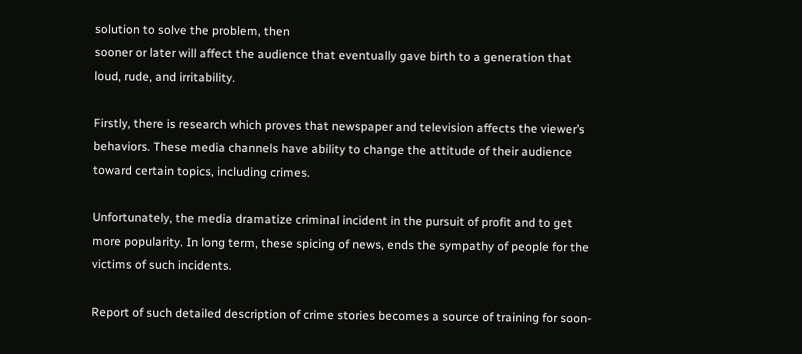solution to solve the problem, then
sooner or later will affect the audience that eventually gave birth to a generation that
loud, rude, and irritability.

Firstly, there is research which proves that newspaper and television affects the viewer’s
behaviors. These media channels have ability to change the attitude of their audience
toward certain topics, including crimes.

Unfortunately, the media dramatize criminal incident in the pursuit of profit and to get
more popularity. In long term, these spicing of news, ends the sympathy of people for the
victims of such incidents.

Report of such detailed description of crime stories becomes a source of training for soon-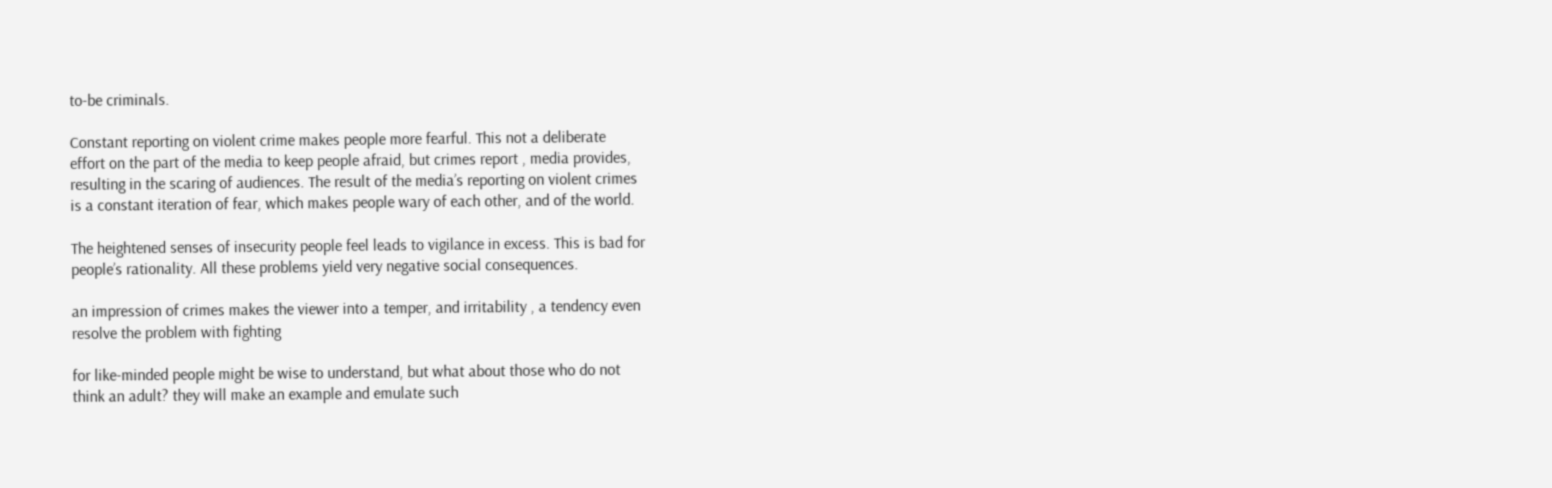to-be criminals.

Constant reporting on violent crime makes people more fearful. This not a deliberate
effort on the part of the media to keep people afraid, but crimes report , media provides,
resulting in the scaring of audiences. The result of the media’s reporting on violent crimes
is a constant iteration of fear, which makes people wary of each other, and of the world.

The heightened senses of insecurity people feel leads to vigilance in excess. This is bad for
people’s rationality. All these problems yield very negative social consequences.

an impression of crimes makes the viewer into a temper, and irritability , a tendency even
resolve the problem with fighting

for like-minded people might be wise to understand, but what about those who do not
think an adult? they will make an example and emulate such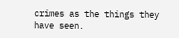crimes as the things they
have seen.